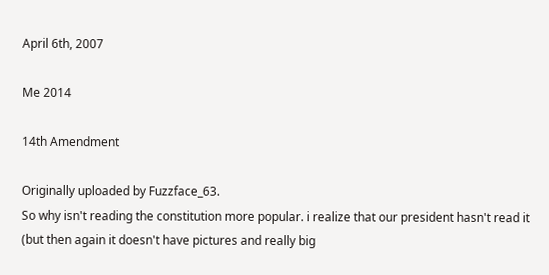April 6th, 2007

Me 2014

14th Amendment

Originally uploaded by Fuzzface_63.
So why isn't reading the constitution more popular. i realize that our president hasn't read it (but then again it doesn't have pictures and really big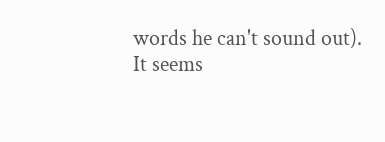words he can't sound out). It seems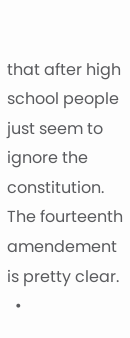that after high school people just seem to ignore the constitution. The fourteenth amendement is pretty clear.
  •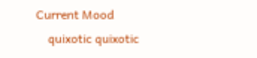Current Mood
    quixotic quixotic